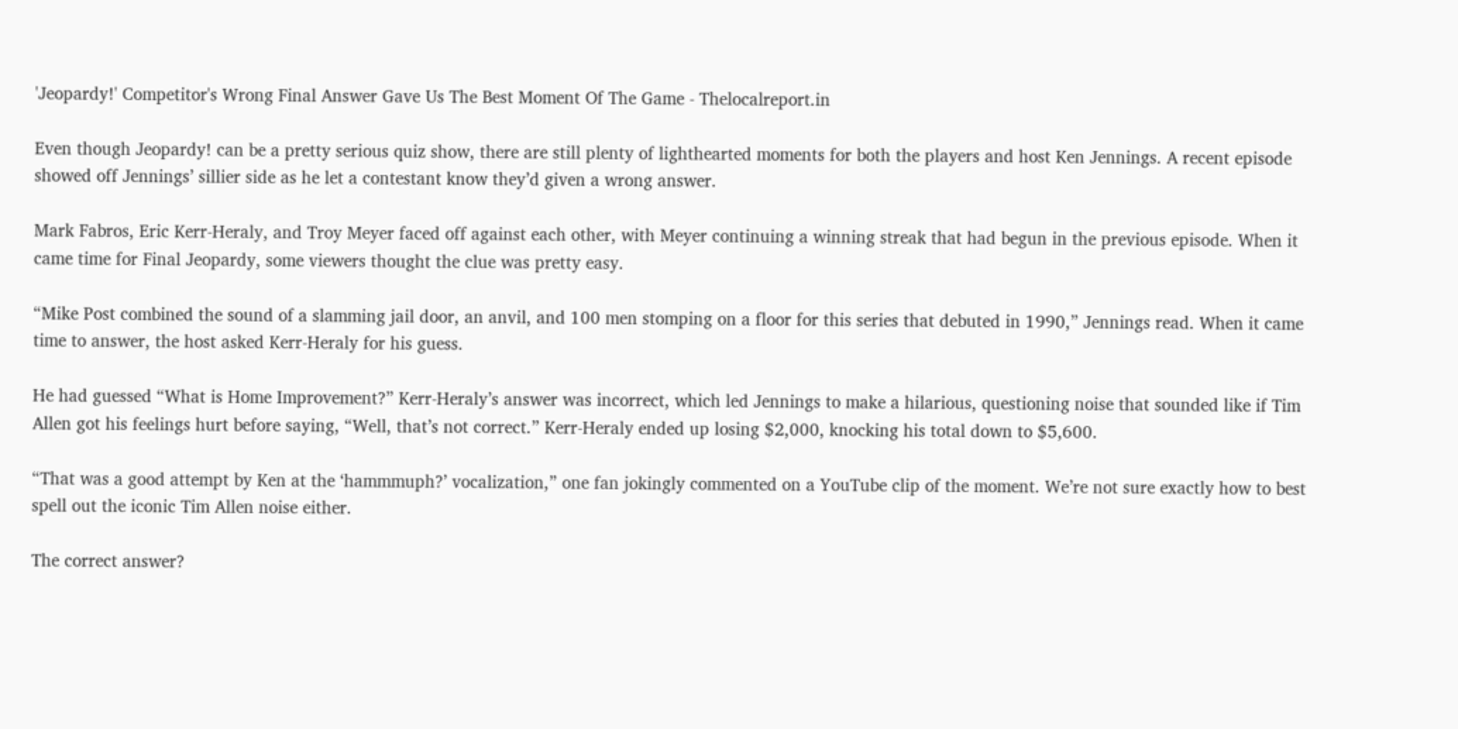'Jeopardy!' Competitor's Wrong Final Answer Gave Us The Best Moment Of The Game - Thelocalreport.in

Even though Jeopardy! can be a pretty serious quiz show, there are still plenty of lighthearted moments for both the players and host Ken Jennings. A recent episode showed off Jennings’ sillier side as he let a contestant know they’d given a wrong answer.

Mark Fabros, Eric Kerr-Heraly, and Troy Meyer faced off against each other, with Meyer continuing a winning streak that had begun in the previous episode. When it came time for Final Jeopardy, some viewers thought the clue was pretty easy.

“Mike Post combined the sound of a slamming jail door, an anvil, and 100 men stomping on a floor for this series that debuted in 1990,” Jennings read. When it came time to answer, the host asked Kerr-Heraly for his guess.

He had guessed “What is Home Improvement?” Kerr-Heraly’s answer was incorrect, which led Jennings to make a hilarious, questioning noise that sounded like if Tim Allen got his feelings hurt before saying, “Well, that’s not correct.” Kerr-Heraly ended up losing $2,000, knocking his total down to $5,600.

“That was a good attempt by Ken at the ‘hammmuph?’ vocalization,” one fan jokingly commented on a YouTube clip of the moment. We’re not sure exactly how to best spell out the iconic Tim Allen noise either.

The correct answer?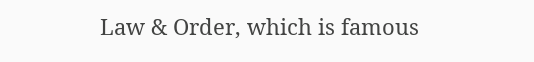Law & Order, which is famous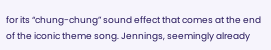for its “chung-chung” sound effect that comes at the end of the iconic theme song. Jennings, seemingly already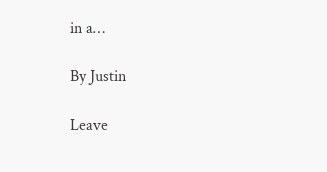in a…

By Justin

Leave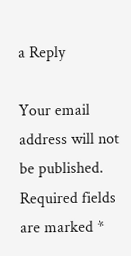a Reply

Your email address will not be published. Required fields are marked *